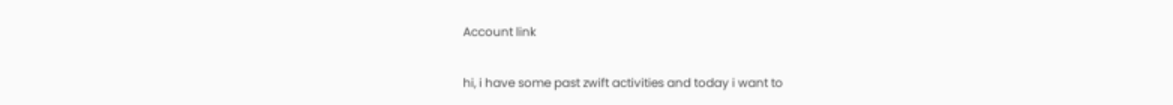Account link

hi, i have some past zwift activities and today i want to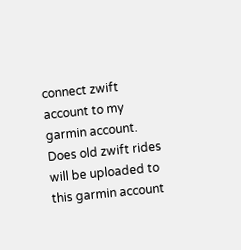connect zwift account to my garmin account. Does old zwift rides will be uploaded to this garmin account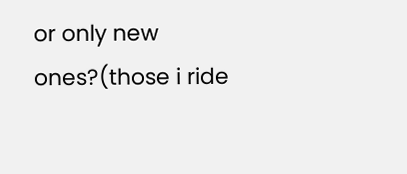or only new ones?(those i ride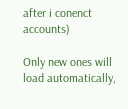after i conenct accounts)

Only new ones will load automatically,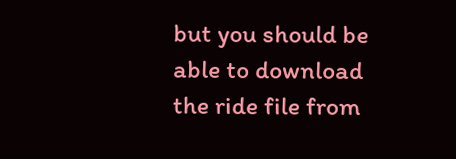but you should be able to download the ride file from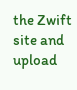the Zwift site and upload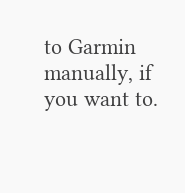to Garmin manually, if you want to.